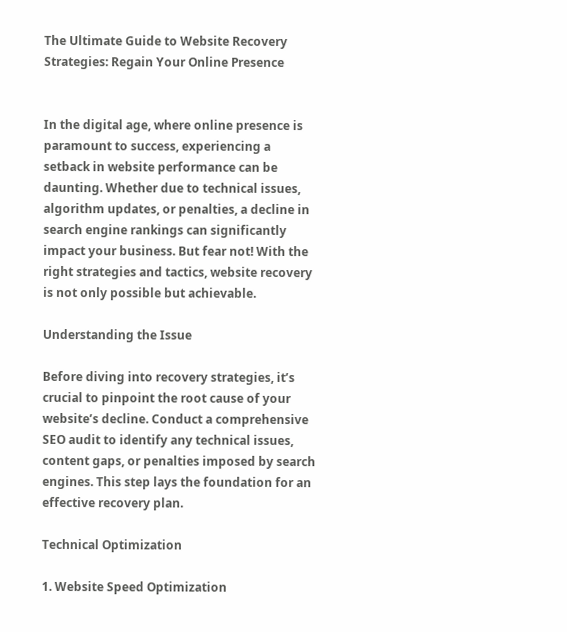The Ultimate Guide to Website Recovery Strategies: Regain Your Online Presence


In the digital age, where online presence is paramount to success, experiencing a setback in website performance can be daunting. Whether due to technical issues, algorithm updates, or penalties, a decline in search engine rankings can significantly impact your business. But fear not! With the right strategies and tactics, website recovery is not only possible but achievable.

Understanding the Issue

Before diving into recovery strategies, it’s crucial to pinpoint the root cause of your website’s decline. Conduct a comprehensive SEO audit to identify any technical issues, content gaps, or penalties imposed by search engines. This step lays the foundation for an effective recovery plan.

Technical Optimization

1. Website Speed Optimization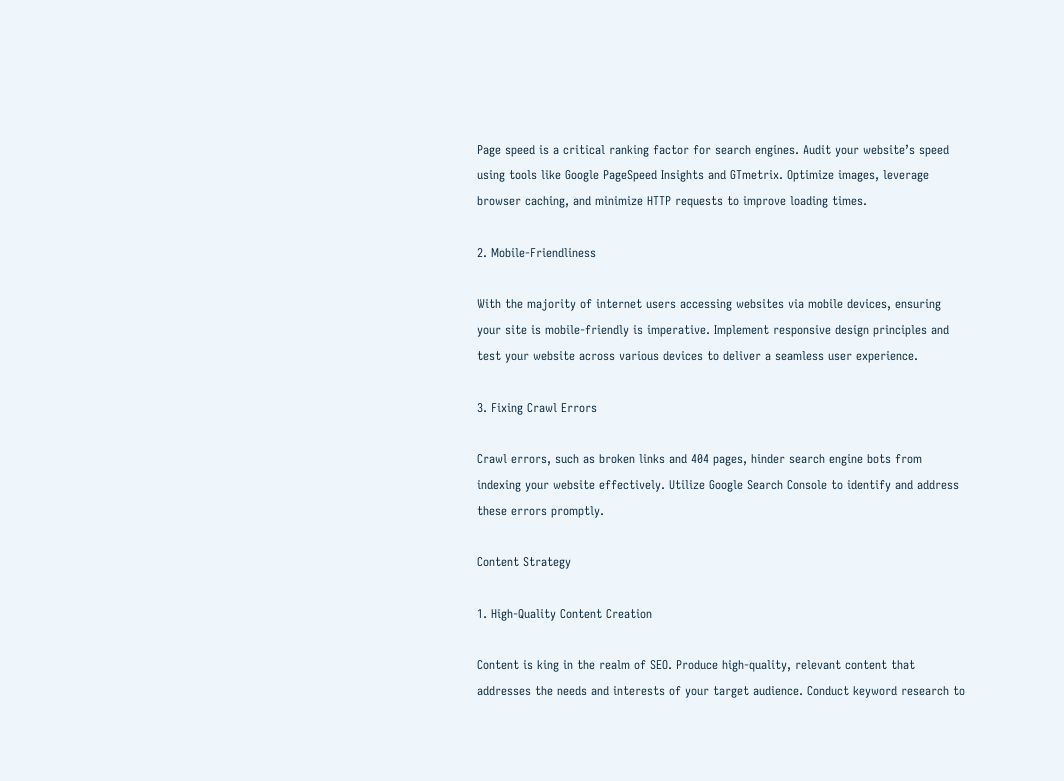Page speed is a critical ranking factor for search engines. Audit your website’s speed using tools like Google PageSpeed Insights and GTmetrix. Optimize images, leverage browser caching, and minimize HTTP requests to improve loading times.

2. Mobile-Friendliness

With the majority of internet users accessing websites via mobile devices, ensuring your site is mobile-friendly is imperative. Implement responsive design principles and test your website across various devices to deliver a seamless user experience.

3. Fixing Crawl Errors

Crawl errors, such as broken links and 404 pages, hinder search engine bots from indexing your website effectively. Utilize Google Search Console to identify and address these errors promptly.

Content Strategy

1. High-Quality Content Creation

Content is king in the realm of SEO. Produce high-quality, relevant content that addresses the needs and interests of your target audience. Conduct keyword research to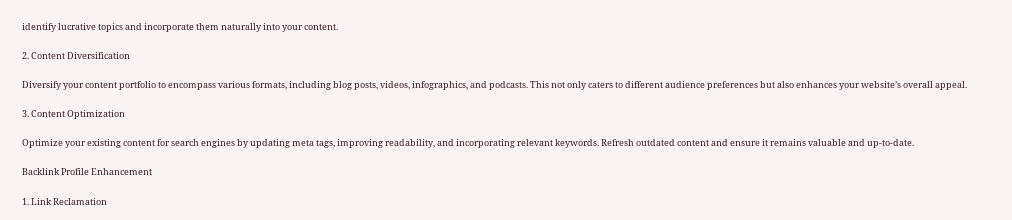identify lucrative topics and incorporate them naturally into your content.

2. Content Diversification

Diversify your content portfolio to encompass various formats, including blog posts, videos, infographics, and podcasts. This not only caters to different audience preferences but also enhances your website’s overall appeal.

3. Content Optimization

Optimize your existing content for search engines by updating meta tags, improving readability, and incorporating relevant keywords. Refresh outdated content and ensure it remains valuable and up-to-date.

Backlink Profile Enhancement

1. Link Reclamation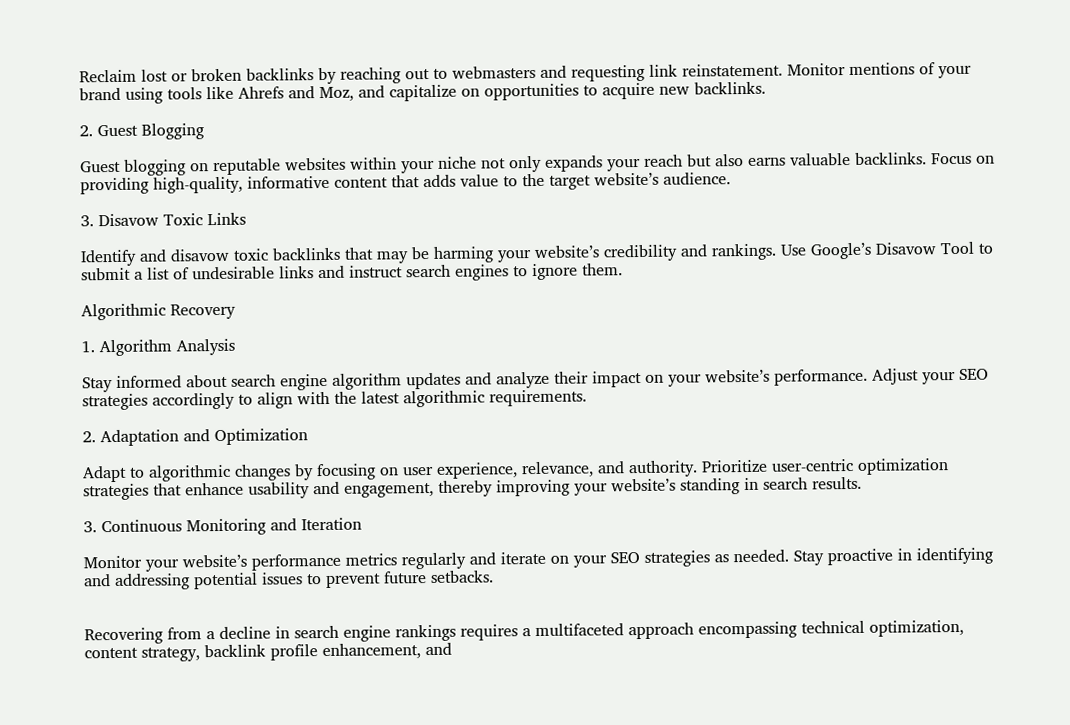Reclaim lost or broken backlinks by reaching out to webmasters and requesting link reinstatement. Monitor mentions of your brand using tools like Ahrefs and Moz, and capitalize on opportunities to acquire new backlinks.

2. Guest Blogging

Guest blogging on reputable websites within your niche not only expands your reach but also earns valuable backlinks. Focus on providing high-quality, informative content that adds value to the target website’s audience.

3. Disavow Toxic Links

Identify and disavow toxic backlinks that may be harming your website’s credibility and rankings. Use Google’s Disavow Tool to submit a list of undesirable links and instruct search engines to ignore them.

Algorithmic Recovery

1. Algorithm Analysis

Stay informed about search engine algorithm updates and analyze their impact on your website’s performance. Adjust your SEO strategies accordingly to align with the latest algorithmic requirements.

2. Adaptation and Optimization

Adapt to algorithmic changes by focusing on user experience, relevance, and authority. Prioritize user-centric optimization strategies that enhance usability and engagement, thereby improving your website’s standing in search results.

3. Continuous Monitoring and Iteration

Monitor your website’s performance metrics regularly and iterate on your SEO strategies as needed. Stay proactive in identifying and addressing potential issues to prevent future setbacks.


Recovering from a decline in search engine rankings requires a multifaceted approach encompassing technical optimization, content strategy, backlink profile enhancement, and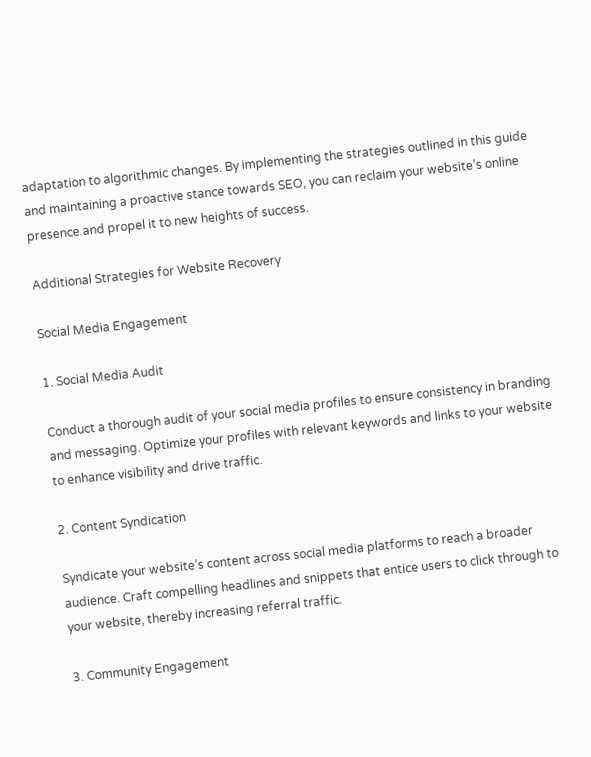adaptation to algorithmic changes. By implementing the strategies outlined in this guide and maintaining a proactive stance towards SEO, you can reclaim your website’s online presence and propel it to new heights of success.

Additional Strategies for Website Recovery

Social Media Engagement

1. Social Media Audit

Conduct a thorough audit of your social media profiles to ensure consistency in branding and messaging. Optimize your profiles with relevant keywords and links to your website to enhance visibility and drive traffic.

2. Content Syndication

Syndicate your website’s content across social media platforms to reach a broader audience. Craft compelling headlines and snippets that entice users to click through to your website, thereby increasing referral traffic.

3. Community Engagement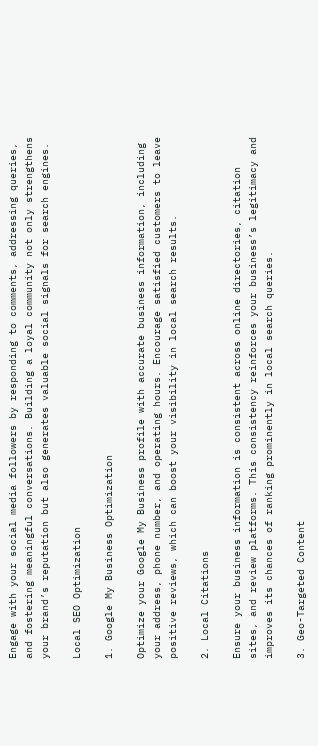Engage with your social media followers by responding to comments, addressing queries, and fostering meaningful conversations. Building a loyal community not only strengthens your brand’s reputation but also generates valuable social signals for search engines.

Local SEO Optimization

1. Google My Business Optimization

Optimize your Google My Business profile with accurate business information, including your address, phone number, and operating hours. Encourage satisfied customers to leave positive reviews, which can boost your visibility in local search results.

2. Local Citations

Ensure your business information is consistent across online directories, citation sites, and review platforms. This consistency reinforces your business’s legitimacy and improves its chances of ranking prominently in local search queries.

3. Geo-Targeted Content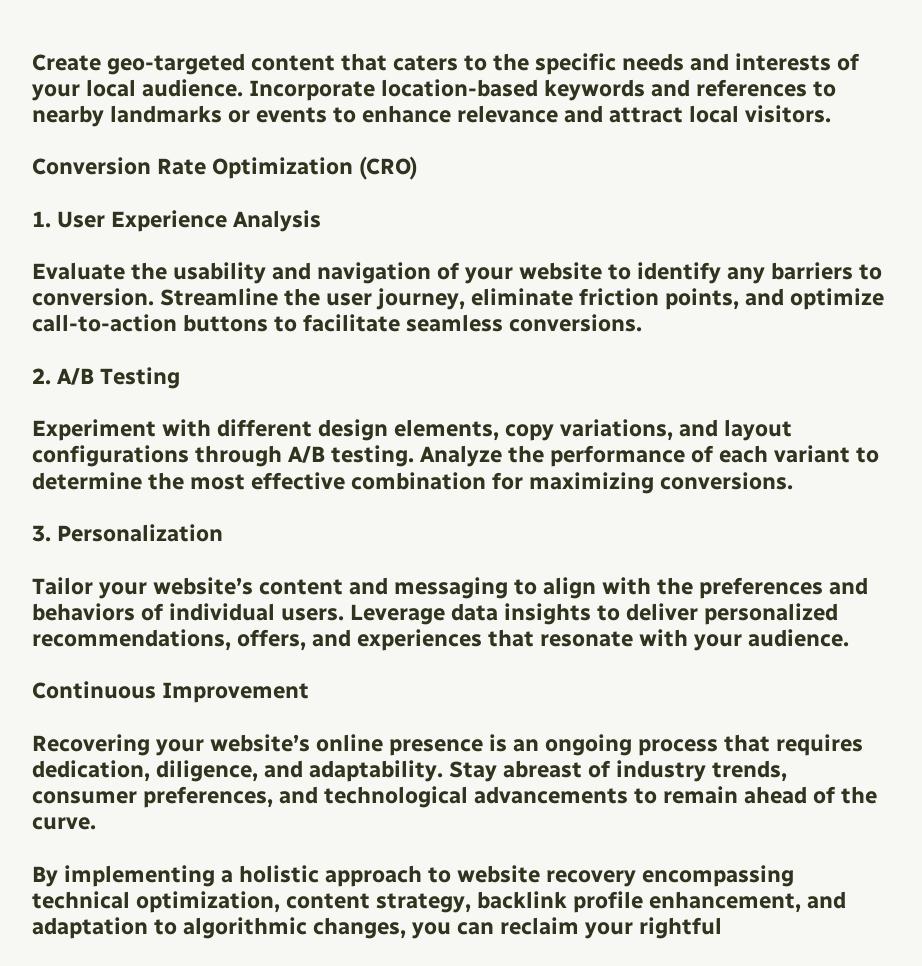Create geo-targeted content that caters to the specific needs and interests of your local audience. Incorporate location-based keywords and references to nearby landmarks or events to enhance relevance and attract local visitors.

Conversion Rate Optimization (CRO)

1. User Experience Analysis

Evaluate the usability and navigation of your website to identify any barriers to conversion. Streamline the user journey, eliminate friction points, and optimize call-to-action buttons to facilitate seamless conversions.

2. A/B Testing

Experiment with different design elements, copy variations, and layout configurations through A/B testing. Analyze the performance of each variant to determine the most effective combination for maximizing conversions.

3. Personalization

Tailor your website’s content and messaging to align with the preferences and behaviors of individual users. Leverage data insights to deliver personalized recommendations, offers, and experiences that resonate with your audience.

Continuous Improvement

Recovering your website’s online presence is an ongoing process that requires dedication, diligence, and adaptability. Stay abreast of industry trends, consumer preferences, and technological advancements to remain ahead of the curve.

By implementing a holistic approach to website recovery encompassing technical optimization, content strategy, backlink profile enhancement, and adaptation to algorithmic changes, you can reclaim your rightful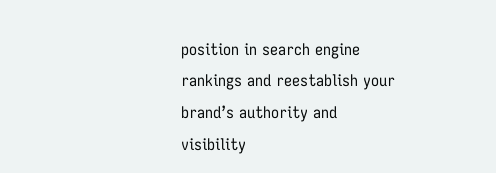position in search engine rankings and reestablish your brand’s authority and visibility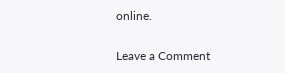online.

Leave a Comment